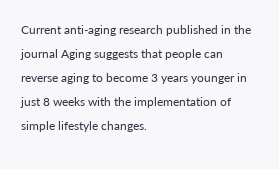Current anti-aging research published in the journal Aging suggests that people can reverse aging to become 3 years younger in just 8 weeks with the implementation of simple lifestyle changes.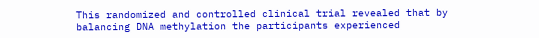This randomized and controlled clinical trial revealed that by balancing DNA methylation the participants experienced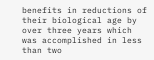benefits in reductions of their biological age by over three years which was accomplished in less than two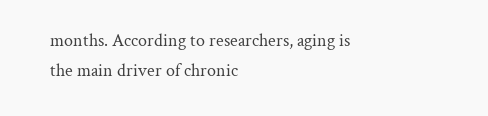months. According to researchers, aging is the main driver of chronic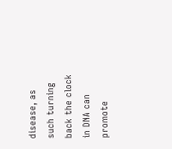disease, as such turning back the clock in DNA can promote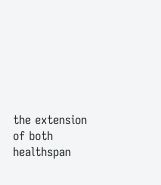the extension of both healthspan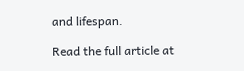and lifespan.

Read the full article at